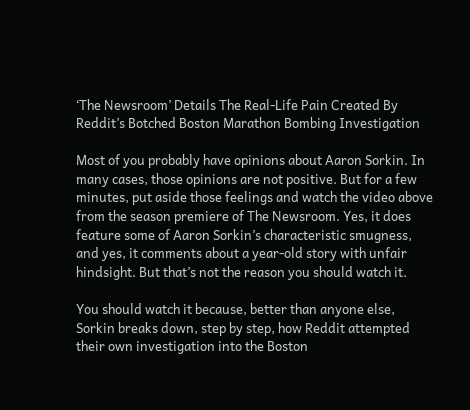‘The Newsroom’ Details The Real-Life Pain Created By Reddit’s Botched Boston Marathon Bombing Investigation

Most of you probably have opinions about Aaron Sorkin. In many cases, those opinions are not positive. But for a few minutes, put aside those feelings and watch the video above from the season premiere of The Newsroom. Yes, it does feature some of Aaron Sorkin’s characteristic smugness, and yes, it comments about a year-old story with unfair hindsight. But that’s not the reason you should watch it.

You should watch it because, better than anyone else, Sorkin breaks down, step by step, how Reddit attempted their own investigation into the Boston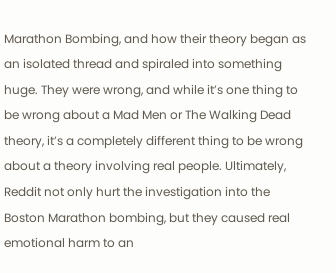Marathon Bombing, and how their theory began as an isolated thread and spiraled into something huge. They were wrong, and while it’s one thing to be wrong about a Mad Men or The Walking Dead theory, it’s a completely different thing to be wrong about a theory involving real people. Ultimately, Reddit not only hurt the investigation into the Boston Marathon bombing, but they caused real emotional harm to an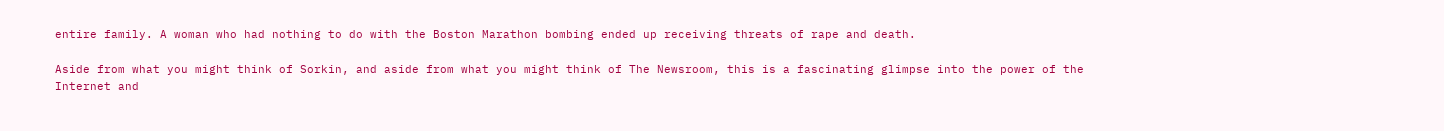entire family. A woman who had nothing to do with the Boston Marathon bombing ended up receiving threats of rape and death.

Aside from what you might think of Sorkin, and aside from what you might think of The Newsroom, this is a fascinating glimpse into the power of the Internet and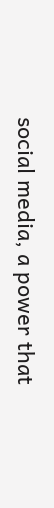social media, a power that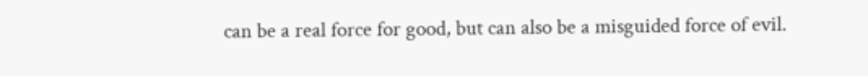can be a real force for good, but can also be a misguided force of evil.